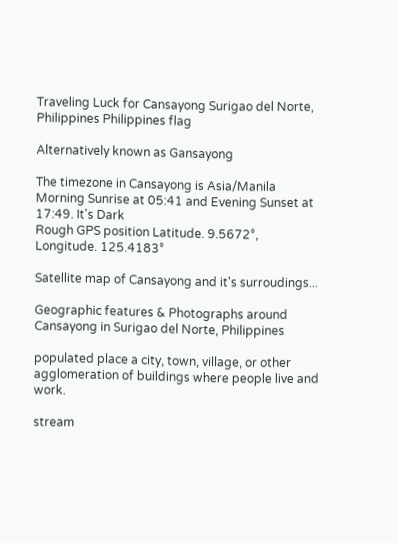Traveling Luck for Cansayong Surigao del Norte, Philippines Philippines flag

Alternatively known as Gansayong

The timezone in Cansayong is Asia/Manila
Morning Sunrise at 05:41 and Evening Sunset at 17:49. It's Dark
Rough GPS position Latitude. 9.5672°, Longitude. 125.4183°

Satellite map of Cansayong and it's surroudings...

Geographic features & Photographs around Cansayong in Surigao del Norte, Philippines

populated place a city, town, village, or other agglomeration of buildings where people live and work.

stream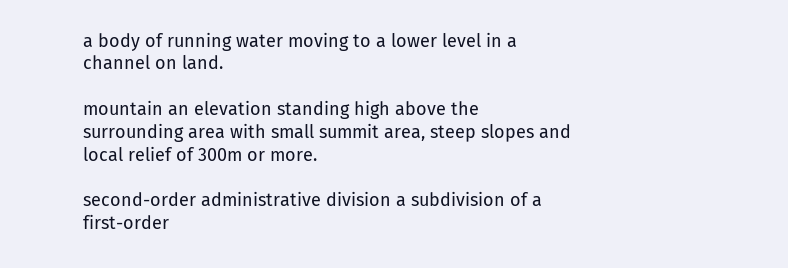a body of running water moving to a lower level in a channel on land.

mountain an elevation standing high above the surrounding area with small summit area, steep slopes and local relief of 300m or more.

second-order administrative division a subdivision of a first-order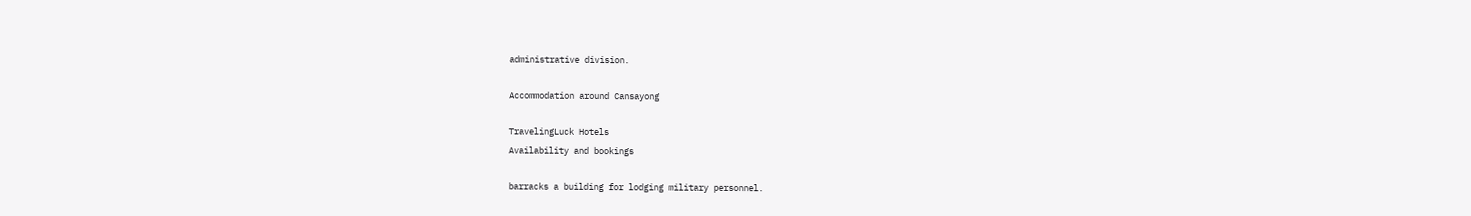administrative division.

Accommodation around Cansayong

TravelingLuck Hotels
Availability and bookings

barracks a building for lodging military personnel.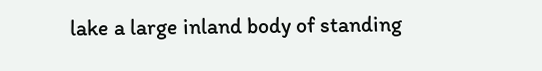lake a large inland body of standing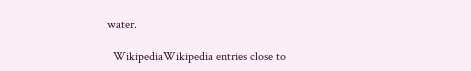water.

  WikipediaWikipedia entries close to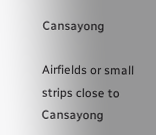Cansayong

Airfields or small strips close to Cansayong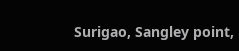Surigao, Sangley point,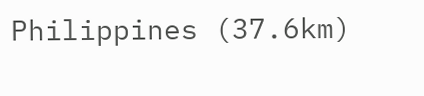Philippines (37.6km)